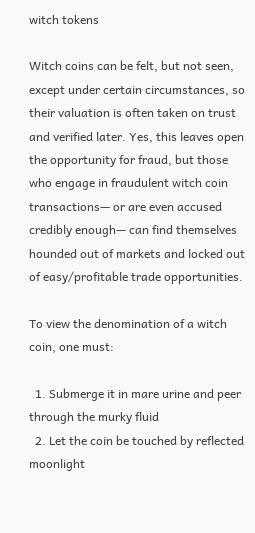witch tokens

Witch coins can be felt, but not seen, except under certain circumstances, so their valuation is often taken on trust and verified later. Yes, this leaves open the opportunity for fraud, but those who engage in fraudulent witch coin transactions— or are even accused credibly enough— can find themselves hounded out of markets and locked out of easy/profitable trade opportunities.

To view the denomination of a witch coin, one must:

  1. Submerge it in mare urine and peer through the murky fluid
  2. Let the coin be touched by reflected moonlight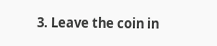3. Leave the coin in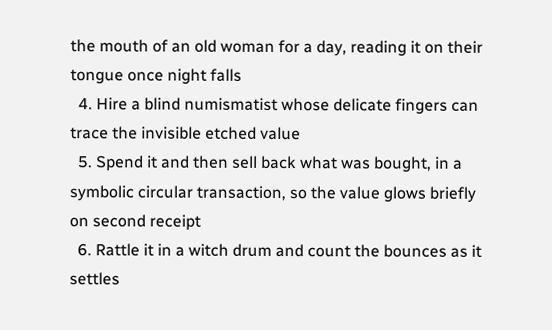the mouth of an old woman for a day, reading it on their tongue once night falls
  4. Hire a blind numismatist whose delicate fingers can trace the invisible etched value
  5. Spend it and then sell back what was bought, in a symbolic circular transaction, so the value glows briefly on second receipt
  6. Rattle it in a witch drum and count the bounces as it settles